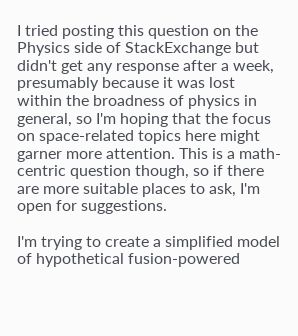I tried posting this question on the Physics side of StackExchange but didn't get any response after a week, presumably because it was lost within the broadness of physics in general, so I'm hoping that the focus on space-related topics here might garner more attention. This is a math-centric question though, so if there are more suitable places to ask, I'm open for suggestions.

I'm trying to create a simplified model of hypothetical fusion-powered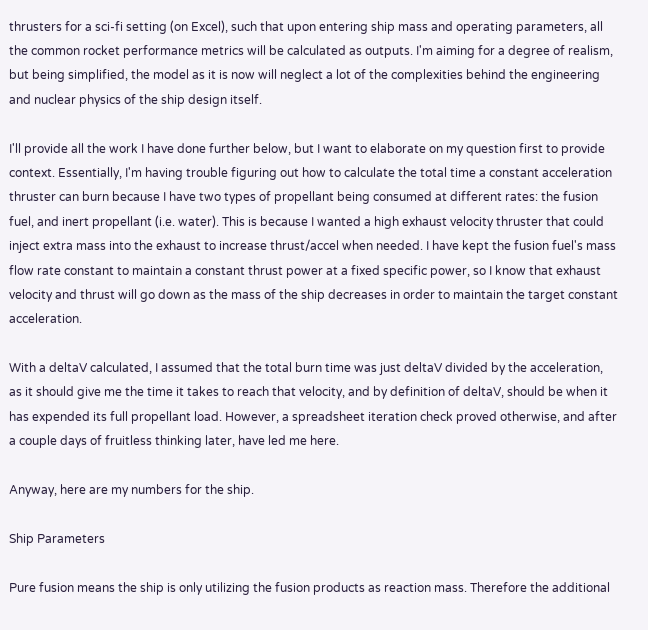thrusters for a sci-fi setting (on Excel), such that upon entering ship mass and operating parameters, all the common rocket performance metrics will be calculated as outputs. I'm aiming for a degree of realism, but being simplified, the model as it is now will neglect a lot of the complexities behind the engineering and nuclear physics of the ship design itself.

I'll provide all the work I have done further below, but I want to elaborate on my question first to provide context. Essentially, I'm having trouble figuring out how to calculate the total time a constant acceleration thruster can burn because I have two types of propellant being consumed at different rates: the fusion fuel, and inert propellant (i.e. water). This is because I wanted a high exhaust velocity thruster that could inject extra mass into the exhaust to increase thrust/accel when needed. I have kept the fusion fuel's mass flow rate constant to maintain a constant thrust power at a fixed specific power, so I know that exhaust velocity and thrust will go down as the mass of the ship decreases in order to maintain the target constant acceleration.

With a deltaV calculated, I assumed that the total burn time was just deltaV divided by the acceleration, as it should give me the time it takes to reach that velocity, and by definition of deltaV, should be when it has expended its full propellant load. However, a spreadsheet iteration check proved otherwise, and after a couple days of fruitless thinking later, have led me here.

Anyway, here are my numbers for the ship.

Ship Parameters

Pure fusion means the ship is only utilizing the fusion products as reaction mass. Therefore the additional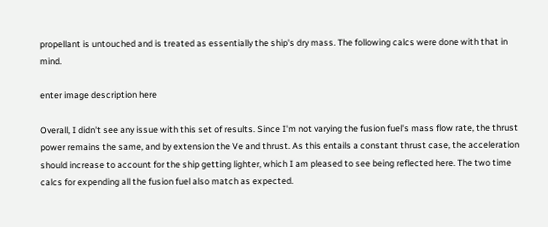propellant is untouched and is treated as essentially the ship's dry mass. The following calcs were done with that in mind.

enter image description here

Overall, I didn't see any issue with this set of results. Since I'm not varying the fusion fuel's mass flow rate, the thrust power remains the same, and by extension the Ve and thrust. As this entails a constant thrust case, the acceleration should increase to account for the ship getting lighter, which I am pleased to see being reflected here. The two time calcs for expending all the fusion fuel also match as expected.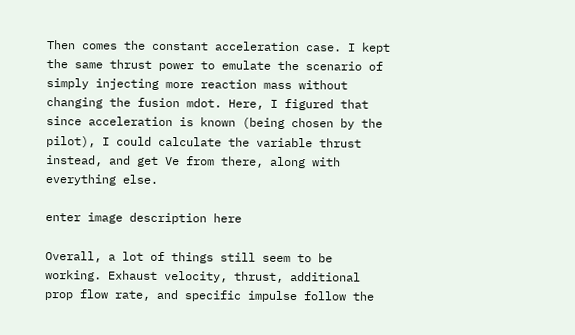Then comes the constant acceleration case. I kept the same thrust power to emulate the scenario of simply injecting more reaction mass without changing the fusion mdot. Here, I figured that since acceleration is known (being chosen by the pilot), I could calculate the variable thrust instead, and get Ve from there, along with everything else.

enter image description here

Overall, a lot of things still seem to be working. Exhaust velocity, thrust, additional prop flow rate, and specific impulse follow the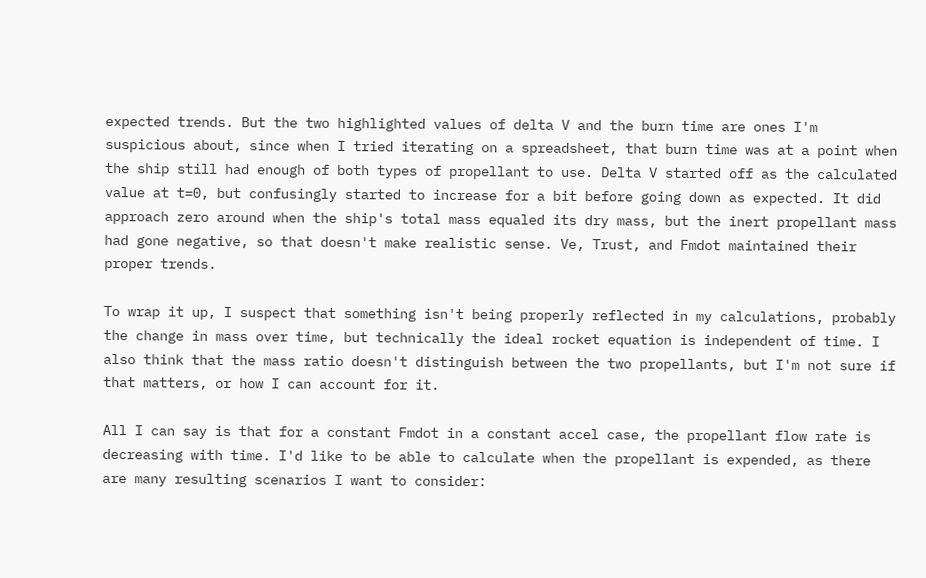expected trends. But the two highlighted values of delta V and the burn time are ones I'm suspicious about, since when I tried iterating on a spreadsheet, that burn time was at a point when the ship still had enough of both types of propellant to use. Delta V started off as the calculated value at t=0, but confusingly started to increase for a bit before going down as expected. It did approach zero around when the ship's total mass equaled its dry mass, but the inert propellant mass had gone negative, so that doesn't make realistic sense. Ve, Trust, and Fmdot maintained their proper trends.

To wrap it up, I suspect that something isn't being properly reflected in my calculations, probably the change in mass over time, but technically the ideal rocket equation is independent of time. I also think that the mass ratio doesn't distinguish between the two propellants, but I'm not sure if that matters, or how I can account for it.

All I can say is that for a constant Fmdot in a constant accel case, the propellant flow rate is decreasing with time. I'd like to be able to calculate when the propellant is expended, as there are many resulting scenarios I want to consider: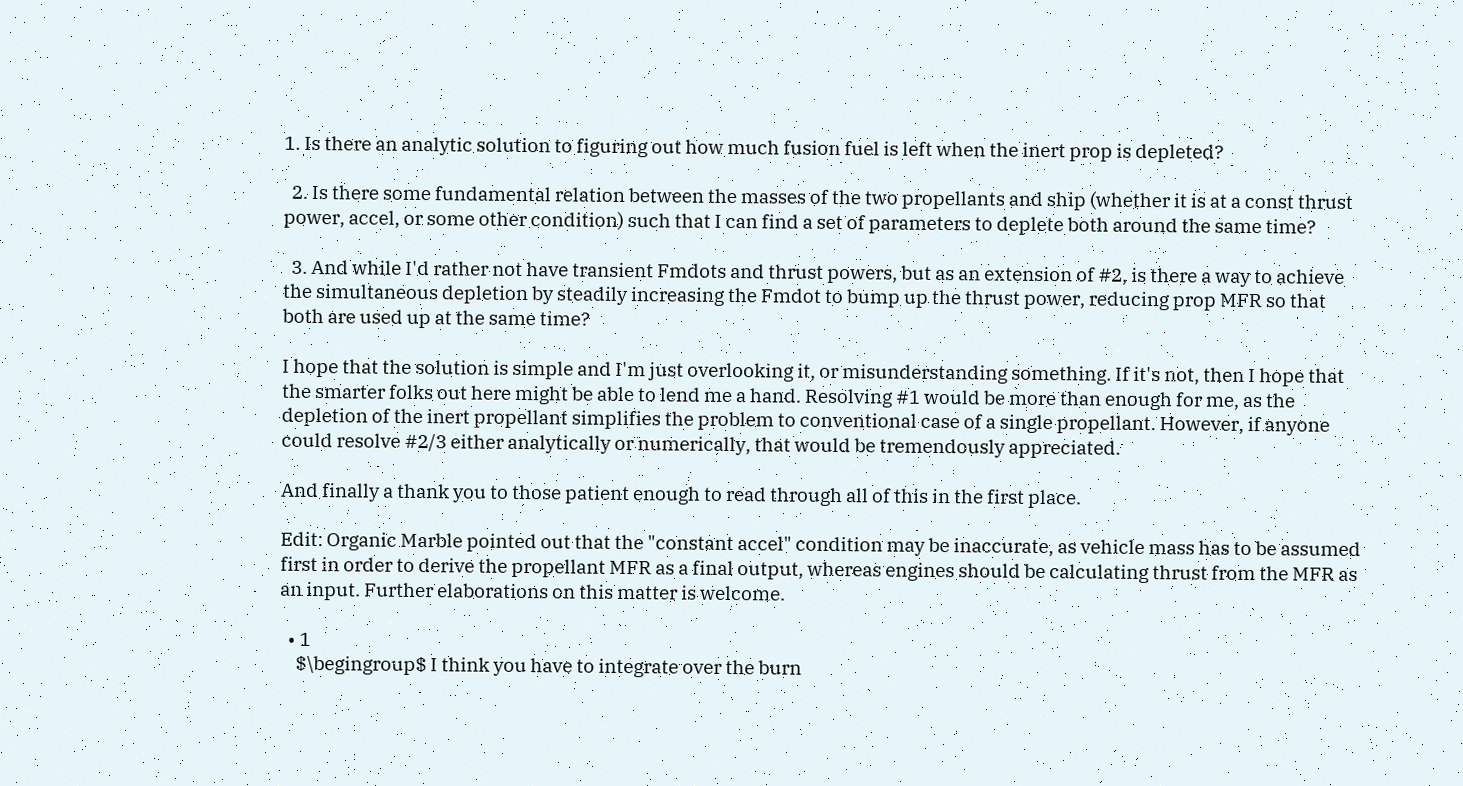1. Is there an analytic solution to figuring out how much fusion fuel is left when the inert prop is depleted?

  2. Is there some fundamental relation between the masses of the two propellants and ship (whether it is at a const thrust power, accel, or some other condition) such that I can find a set of parameters to deplete both around the same time?

  3. And while I'd rather not have transient Fmdots and thrust powers, but as an extension of #2, is there a way to achieve the simultaneous depletion by steadily increasing the Fmdot to bump up the thrust power, reducing prop MFR so that both are used up at the same time?

I hope that the solution is simple and I'm just overlooking it, or misunderstanding something. If it's not, then I hope that the smarter folks out here might be able to lend me a hand. Resolving #1 would be more than enough for me, as the depletion of the inert propellant simplifies the problem to conventional case of a single propellant. However, if anyone could resolve #2/3 either analytically or numerically, that would be tremendously appreciated.

And finally a thank you to those patient enough to read through all of this in the first place.

Edit: Organic Marble pointed out that the "constant accel" condition may be inaccurate, as vehicle mass has to be assumed first in order to derive the propellant MFR as a final output, whereas engines should be calculating thrust from the MFR as an input. Further elaborations on this matter is welcome.

  • 1
    $\begingroup$ I think you have to integrate over the burn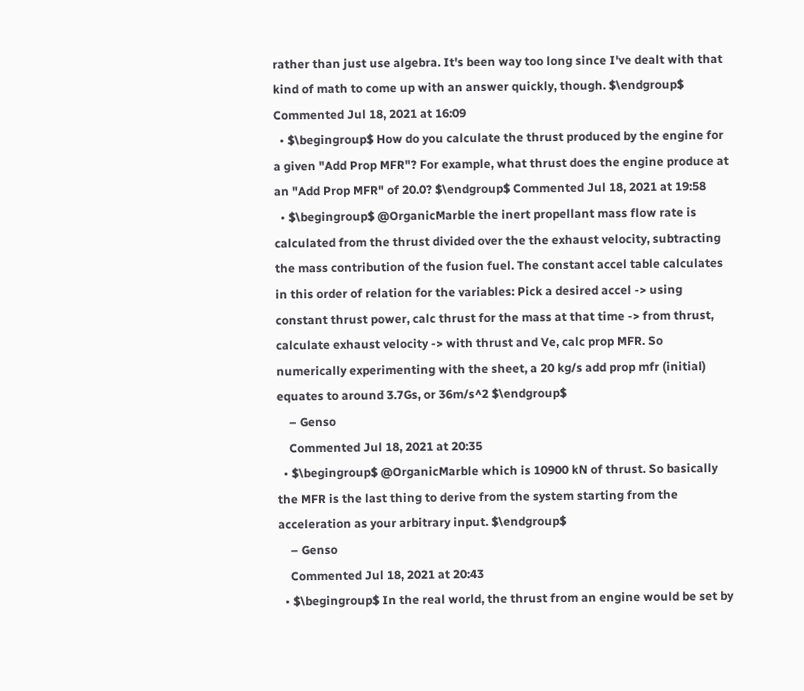rather than just use algebra. It's been way too long since I've dealt with that kind of math to come up with an answer quickly, though. $\endgroup$ Commented Jul 18, 2021 at 16:09
  • $\begingroup$ How do you calculate the thrust produced by the engine for a given "Add Prop MFR"? For example, what thrust does the engine produce at an "Add Prop MFR" of 20.0? $\endgroup$ Commented Jul 18, 2021 at 19:58
  • $\begingroup$ @OrganicMarble the inert propellant mass flow rate is calculated from the thrust divided over the the exhaust velocity, subtracting the mass contribution of the fusion fuel. The constant accel table calculates in this order of relation for the variables: Pick a desired accel -> using constant thrust power, calc thrust for the mass at that time -> from thrust, calculate exhaust velocity -> with thrust and Ve, calc prop MFR. So numerically experimenting with the sheet, a 20 kg/s add prop mfr (initial) equates to around 3.7Gs, or 36m/s^2 $\endgroup$
    – Genso
    Commented Jul 18, 2021 at 20:35
  • $\begingroup$ @OrganicMarble which is 10900 kN of thrust. So basically the MFR is the last thing to derive from the system starting from the acceleration as your arbitrary input. $\endgroup$
    – Genso
    Commented Jul 18, 2021 at 20:43
  • $\begingroup$ In the real world, the thrust from an engine would be set by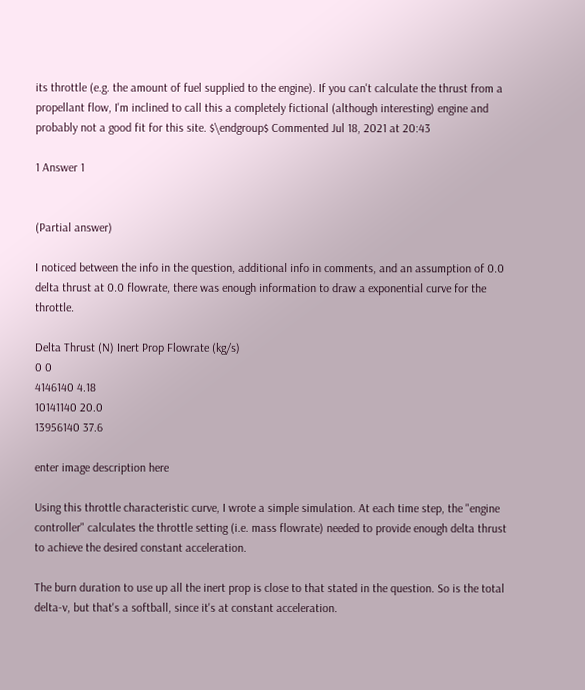its throttle (e.g. the amount of fuel supplied to the engine). If you can't calculate the thrust from a propellant flow, I'm inclined to call this a completely fictional (although interesting) engine and probably not a good fit for this site. $\endgroup$ Commented Jul 18, 2021 at 20:43

1 Answer 1


(Partial answer)

I noticed between the info in the question, additional info in comments, and an assumption of 0.0 delta thrust at 0.0 flowrate, there was enough information to draw a exponential curve for the throttle.

Delta Thrust (N) Inert Prop Flowrate (kg/s)
0 0
4146140 4.18
10141140 20.0
13956140 37.6

enter image description here

Using this throttle characteristic curve, I wrote a simple simulation. At each time step, the "engine controller" calculates the throttle setting (i.e. mass flowrate) needed to provide enough delta thrust to achieve the desired constant acceleration.

The burn duration to use up all the inert prop is close to that stated in the question. So is the total delta-v, but that's a softball, since it's at constant acceleration.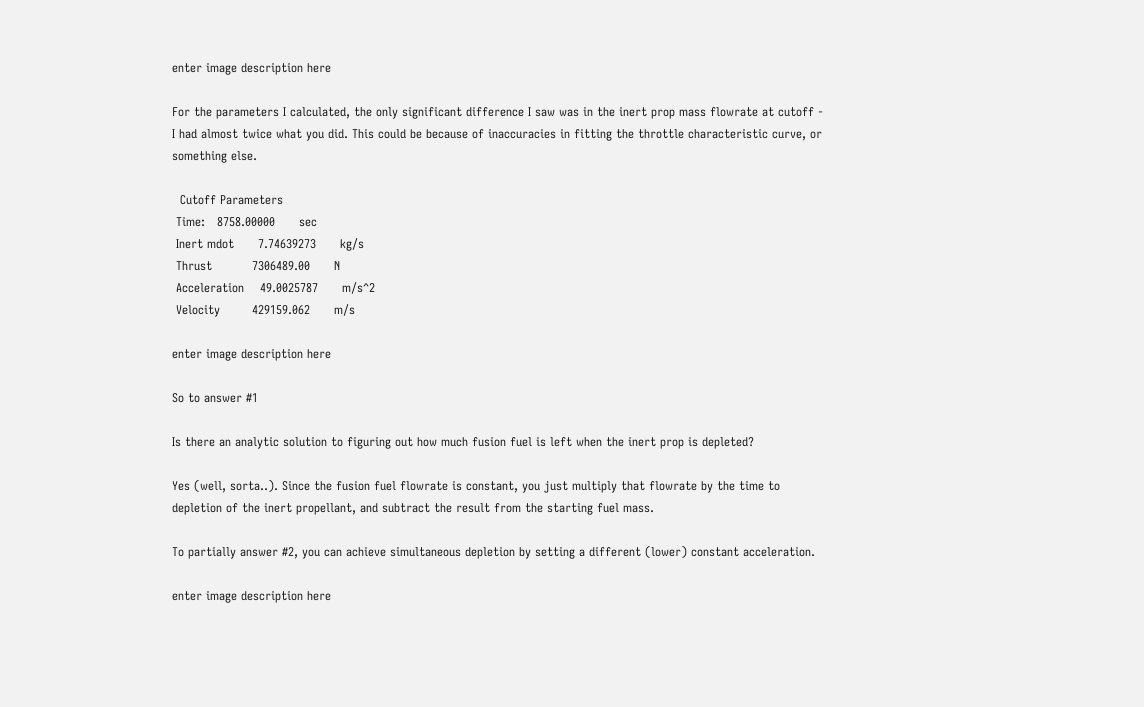enter image description here

For the parameters I calculated, the only significant difference I saw was in the inert prop mass flowrate at cutoff - I had almost twice what you did. This could be because of inaccuracies in fitting the throttle characteristic curve, or something else.

  Cutoff Parameters
 Time:   8758.00000      sec
 Inert mdot      7.74639273      kg/s
 Thrust          7306489.00      N
 Acceleration    49.0025787      m/s^2
 Velocity        429159.062      m/s

enter image description here

So to answer #1

Is there an analytic solution to figuring out how much fusion fuel is left when the inert prop is depleted?

Yes (well, sorta..). Since the fusion fuel flowrate is constant, you just multiply that flowrate by the time to depletion of the inert propellant, and subtract the result from the starting fuel mass.

To partially answer #2, you can achieve simultaneous depletion by setting a different (lower) constant acceleration.

enter image description here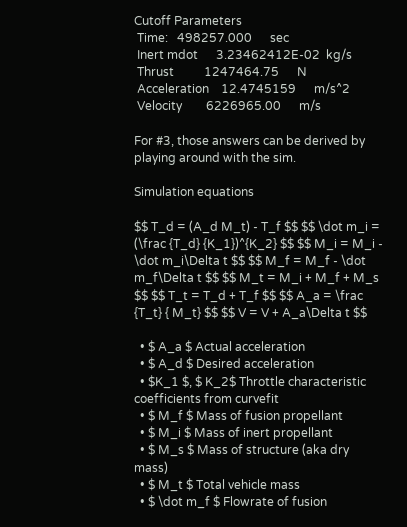Cutoff Parameters
 Time:   498257.000      sec
 Inert mdot      3.23462412E-02  kg/s
 Thrust          1247464.75      N
 Acceleration    12.4745159      m/s^2
 Velocity        6226965.00      m/s

For #3, those answers can be derived by playing around with the sim.

Simulation equations

$$ T_d = (A_d M_t) - T_f $$ $$ \dot m_i = (\frac {T_d} {K_1})^{K_2} $$ $$ M_i = M_i - \dot m_i\Delta t $$ $$ M_f = M_f - \dot m_f\Delta t $$ $$ M_t = M_i + M_f + M_s $$ $$ T_t = T_d + T_f $$ $$ A_a = \frac {T_t} { M_t} $$ $$ V = V + A_a\Delta t $$

  • $ A_a $ Actual acceleration
  • $ A_d $ Desired acceleration
  • $K_1 $, $ K_2$ Throttle characteristic coefficients from curvefit
  • $ M_f $ Mass of fusion propellant
  • $ M_i $ Mass of inert propellant
  • $ M_s $ Mass of structure (aka dry mass)
  • $ M_t $ Total vehicle mass
  • $ \dot m_f $ Flowrate of fusion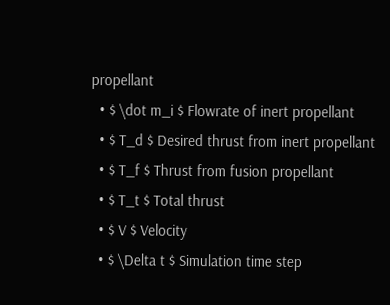propellant
  • $ \dot m_i $ Flowrate of inert propellant
  • $ T_d $ Desired thrust from inert propellant
  • $ T_f $ Thrust from fusion propellant
  • $ T_t $ Total thrust
  • $ V $ Velocity
  • $ \Delta t $ Simulation time step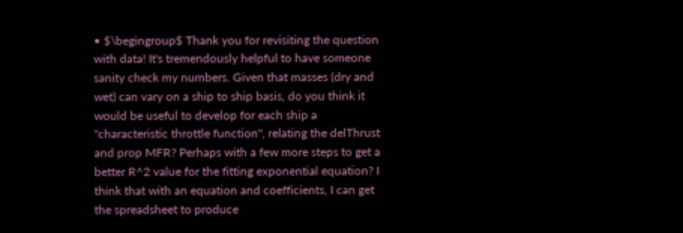• $\begingroup$ Thank you for revisiting the question with data! It's tremendously helpful to have someone sanity check my numbers. Given that masses (dry and wet) can vary on a ship to ship basis, do you think it would be useful to develop for each ship a "characteristic throttle function", relating the delThrust and prop MFR? Perhaps with a few more steps to get a better R^2 value for the fitting exponential equation? I think that with an equation and coefficients, I can get the spreadsheet to produce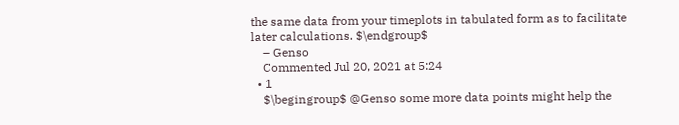the same data from your timeplots in tabulated form as to facilitate later calculations. $\endgroup$
    – Genso
    Commented Jul 20, 2021 at 5:24
  • 1
    $\begingroup$ @Genso some more data points might help the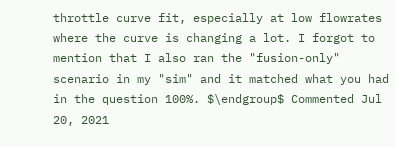throttle curve fit, especially at low flowrates where the curve is changing a lot. I forgot to mention that I also ran the "fusion-only" scenario in my "sim" and it matched what you had in the question 100%. $\endgroup$ Commented Jul 20, 2021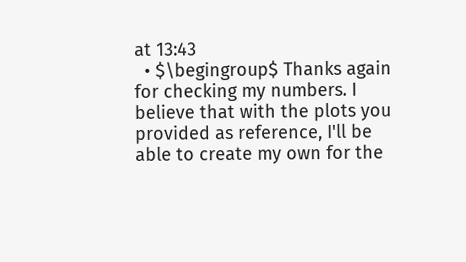at 13:43
  • $\begingroup$ Thanks again for checking my numbers. I believe that with the plots you provided as reference, I'll be able to create my own for the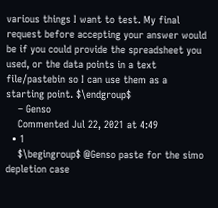various things I want to test. My final request before accepting your answer would be if you could provide the spreadsheet you used, or the data points in a text file/pastebin so I can use them as a starting point. $\endgroup$
    – Genso
    Commented Jul 22, 2021 at 4:49
  • 1
    $\begingroup$ @Genso paste for the simo depletion case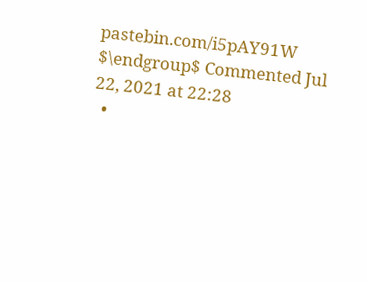pastebin.com/i5pAY91W $\endgroup$ Commented Jul 22, 2021 at 22:28
  •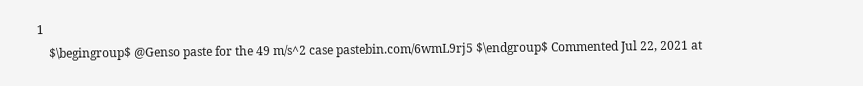1
    $\begingroup$ @Genso paste for the 49 m/s^2 case pastebin.com/6wmL9rj5 $\endgroup$ Commented Jul 22, 2021 at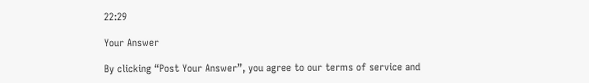22:29

Your Answer

By clicking “Post Your Answer”, you agree to our terms of service and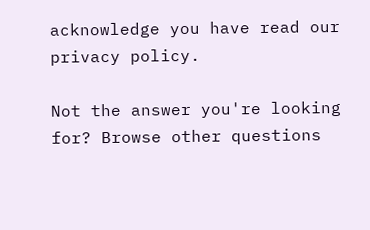acknowledge you have read our privacy policy.

Not the answer you're looking for? Browse other questions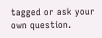tagged or ask your own question.